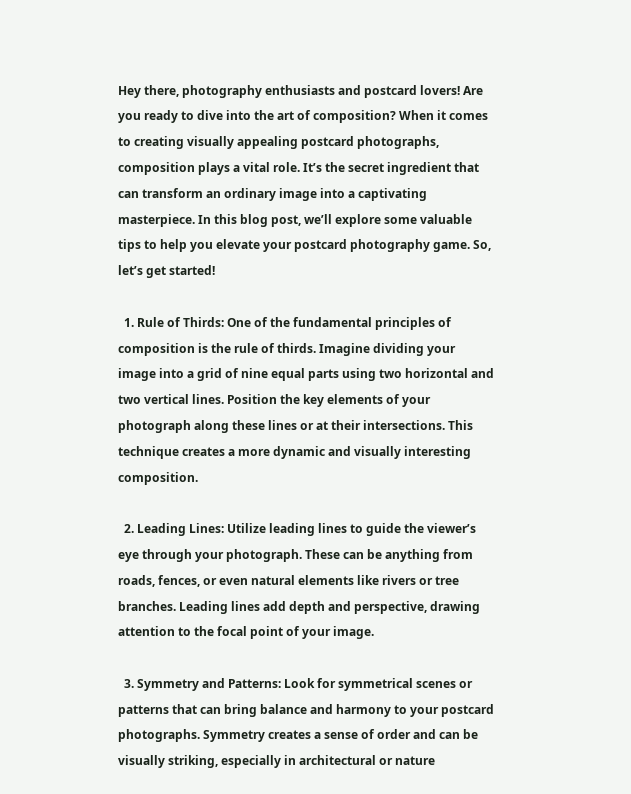Hey there, photography enthusiasts and postcard lovers! Are you ready to dive into the art of composition? When it comes to creating visually appealing postcard photographs, composition plays a vital role. It’s the secret ingredient that can transform an ordinary image into a captivating masterpiece. In this blog post, we’ll explore some valuable tips to help you elevate your postcard photography game. So, let’s get started!

  1. Rule of Thirds: One of the fundamental principles of composition is the rule of thirds. Imagine dividing your image into a grid of nine equal parts using two horizontal and two vertical lines. Position the key elements of your photograph along these lines or at their intersections. This technique creates a more dynamic and visually interesting composition.

  2. Leading Lines: Utilize leading lines to guide the viewer’s eye through your photograph. These can be anything from roads, fences, or even natural elements like rivers or tree branches. Leading lines add depth and perspective, drawing attention to the focal point of your image.

  3. Symmetry and Patterns: Look for symmetrical scenes or patterns that can bring balance and harmony to your postcard photographs. Symmetry creates a sense of order and can be visually striking, especially in architectural or nature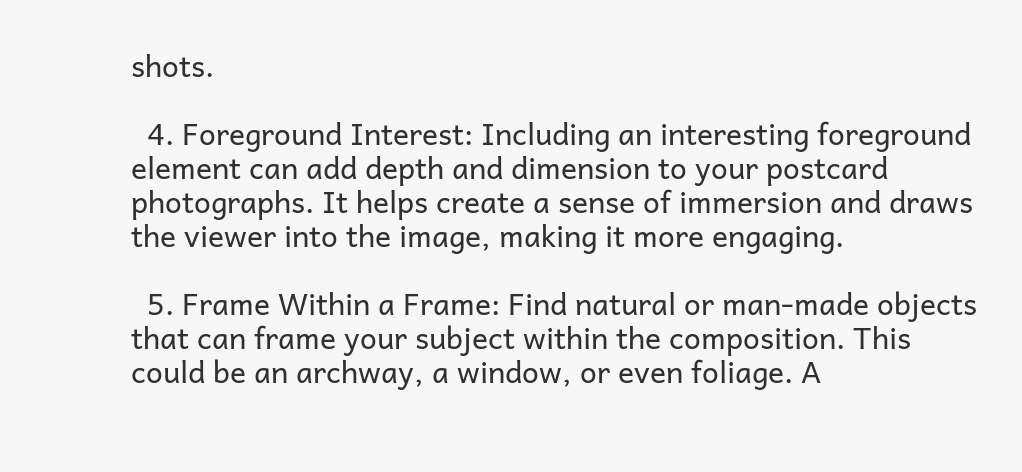shots.

  4. Foreground Interest: Including an interesting foreground element can add depth and dimension to your postcard photographs. It helps create a sense of immersion and draws the viewer into the image, making it more engaging.

  5. Frame Within a Frame: Find natural or man-made objects that can frame your subject within the composition. This could be an archway, a window, or even foliage. A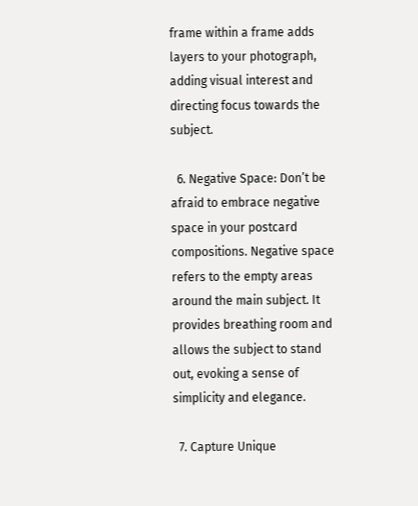frame within a frame adds layers to your photograph, adding visual interest and directing focus towards the subject.

  6. Negative Space: Don’t be afraid to embrace negative space in your postcard compositions. Negative space refers to the empty areas around the main subject. It provides breathing room and allows the subject to stand out, evoking a sense of simplicity and elegance.

  7. Capture Unique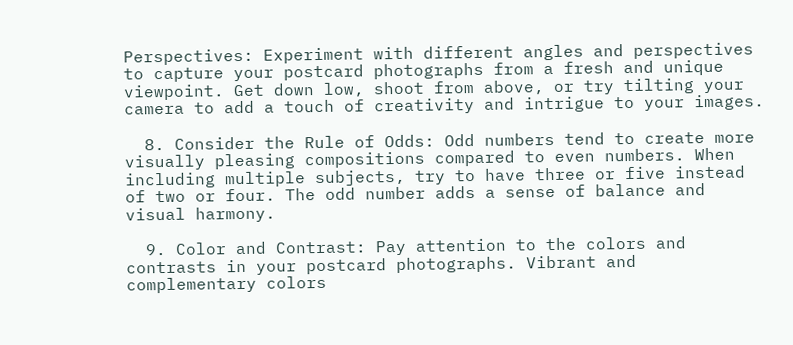Perspectives: Experiment with different angles and perspectives to capture your postcard photographs from a fresh and unique viewpoint. Get down low, shoot from above, or try tilting your camera to add a touch of creativity and intrigue to your images.

  8. Consider the Rule of Odds: Odd numbers tend to create more visually pleasing compositions compared to even numbers. When including multiple subjects, try to have three or five instead of two or four. The odd number adds a sense of balance and visual harmony.

  9. Color and Contrast: Pay attention to the colors and contrasts in your postcard photographs. Vibrant and complementary colors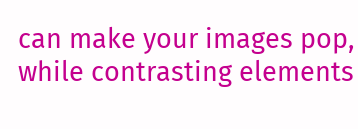can make your images pop, while contrasting elements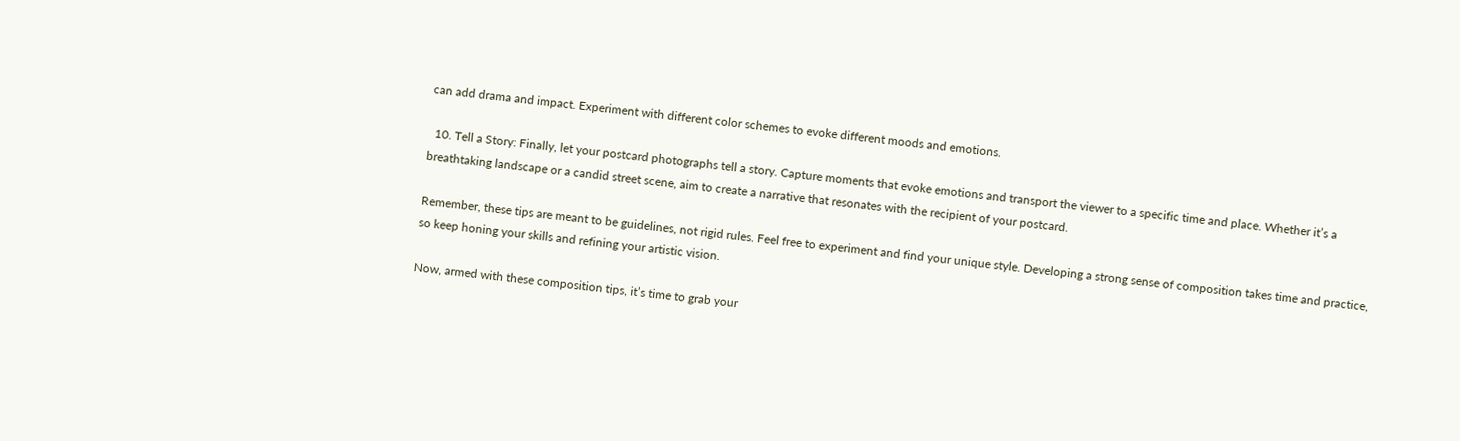can add drama and impact. Experiment with different color schemes to evoke different moods and emotions.

  10. Tell a Story: Finally, let your postcard photographs tell a story. Capture moments that evoke emotions and transport the viewer to a specific time and place. Whether it’s a breathtaking landscape or a candid street scene, aim to create a narrative that resonates with the recipient of your postcard.

Remember, these tips are meant to be guidelines, not rigid rules. Feel free to experiment and find your unique style. Developing a strong sense of composition takes time and practice, so keep honing your skills and refining your artistic vision.

Now, armed with these composition tips, it’s time to grab your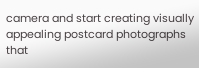camera and start creating visually appealing postcard photographs that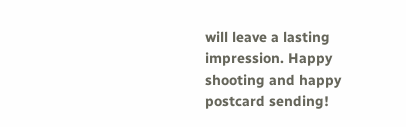will leave a lasting impression. Happy shooting and happy postcard sending!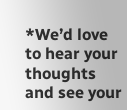*We’d love to hear your thoughts and see your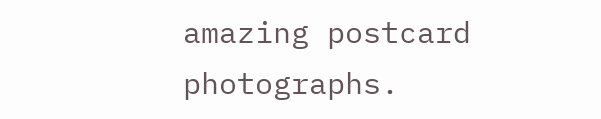amazing postcard photographs.